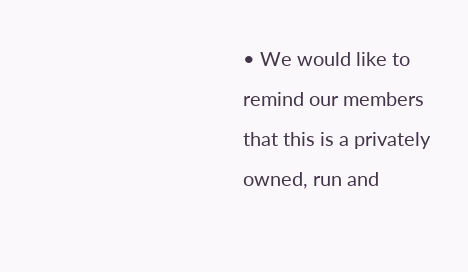• We would like to remind our members that this is a privately owned, run and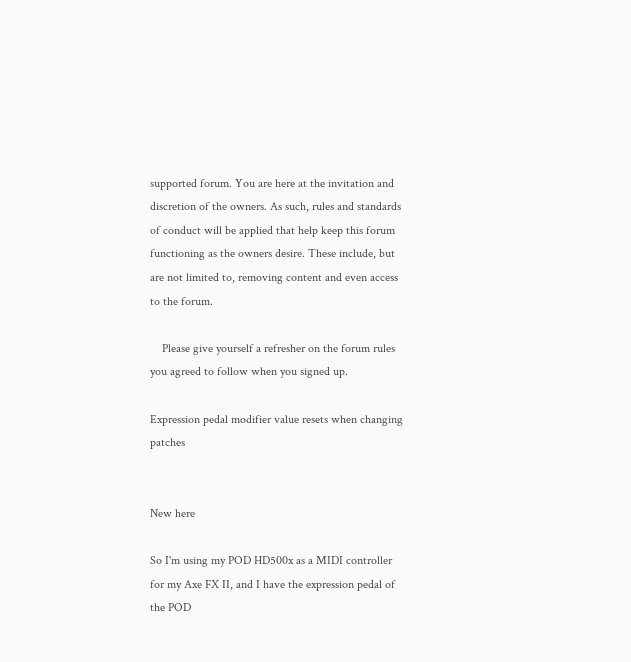supported forum. You are here at the invitation and discretion of the owners. As such, rules and standards of conduct will be applied that help keep this forum functioning as the owners desire. These include, but are not limited to, removing content and even access to the forum.

    Please give yourself a refresher on the forum rules you agreed to follow when you signed up.

Expression pedal modifier value resets when changing patches


New here

So I'm using my POD HD500x as a MIDI controller for my Axe FX II, and I have the expression pedal of the POD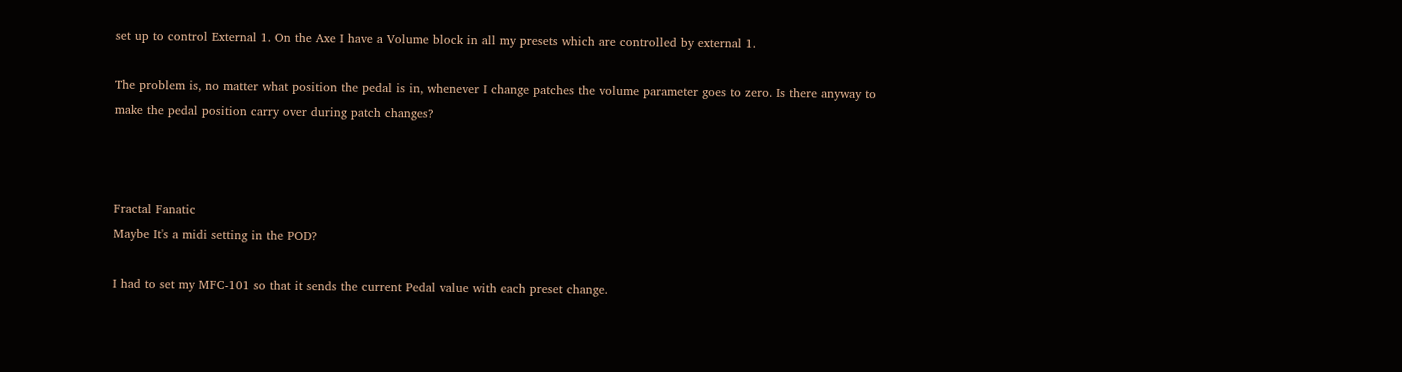set up to control External 1. On the Axe I have a Volume block in all my presets which are controlled by external 1.

The problem is, no matter what position the pedal is in, whenever I change patches the volume parameter goes to zero. Is there anyway to make the pedal position carry over during patch changes?



Fractal Fanatic
Maybe It's a midi setting in the POD?

I had to set my MFC-101 so that it sends the current Pedal value with each preset change.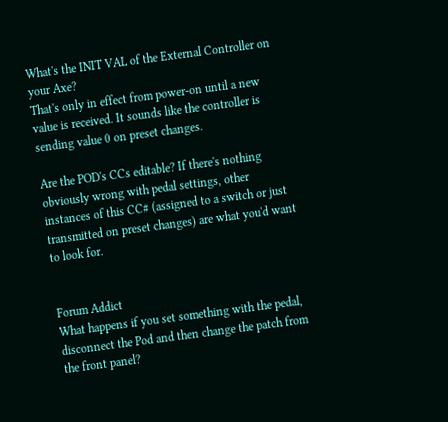What's the INIT VAL of the External Controller on your Axe?
That's only in effect from power-on until a new value is received. It sounds like the controller is sending value 0 on preset changes.

Are the POD's CCs editable? If there's nothing obviously wrong with pedal settings, other instances of this CC# (assigned to a switch or just transmitted on preset changes) are what you'd want to look for.


Forum Addict
What happens if you set something with the pedal, disconnect the Pod and then change the patch from the front panel?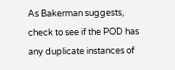As Bakerman suggests, check to see if the POD has any duplicate instances of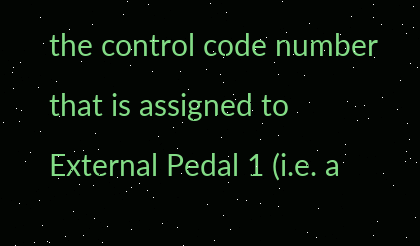the control code number that is assigned to External Pedal 1 (i.e. a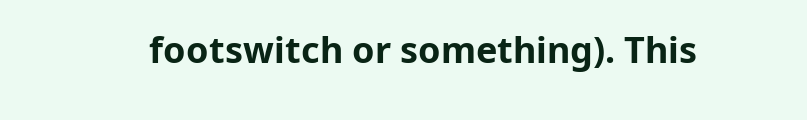footswitch or something). This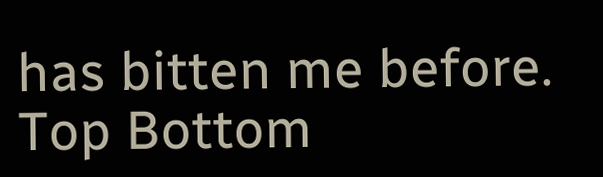has bitten me before.
Top Bottom